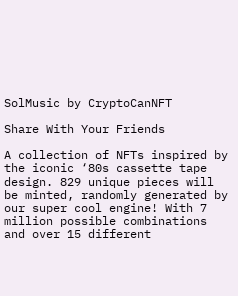SolMusic by CryptoCanNFT

Share With Your Friends

A collection of NFTs inspired by the iconic ‘80s cassette tape design. 829 unique pieces will be minted, randomly generated by our super cool engine! With 7 million possible combinations and over 15 different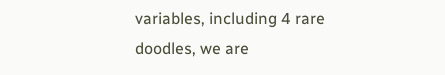variables, including 4 rare doodles, we are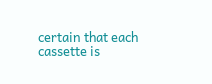certain that each cassette is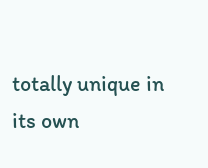totally unique in its own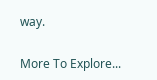way.

More To Explore...